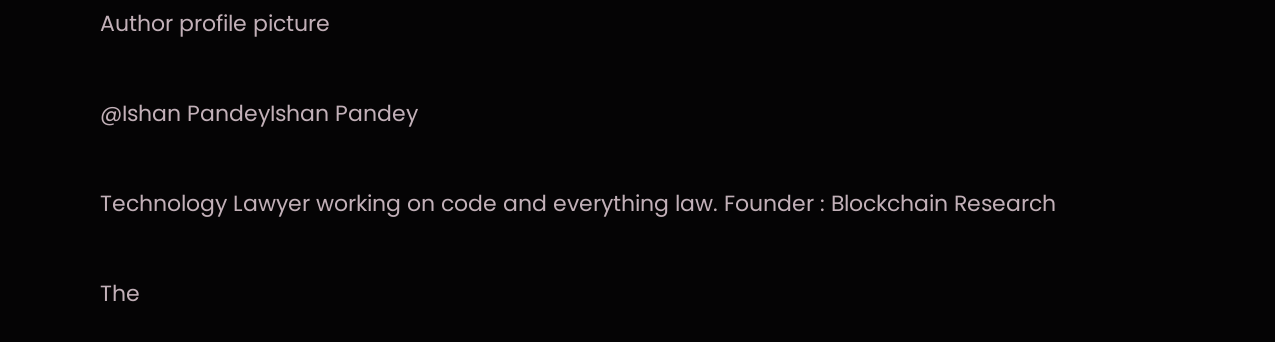Author profile picture

@Ishan PandeyIshan Pandey

Technology Lawyer working on code and everything law. Founder : Blockchain Research

The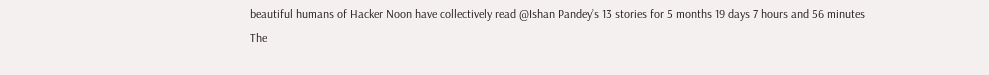beautiful humans of Hacker Noon have collectively read @Ishan Pandey’s 13 stories for 5 months 19 days 7 hours and 56 minutes
The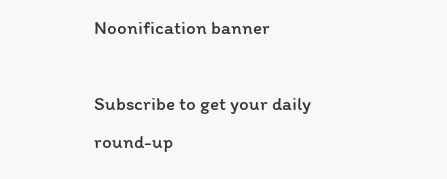Noonification banner

Subscribe to get your daily round-up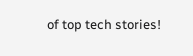of top tech stories!